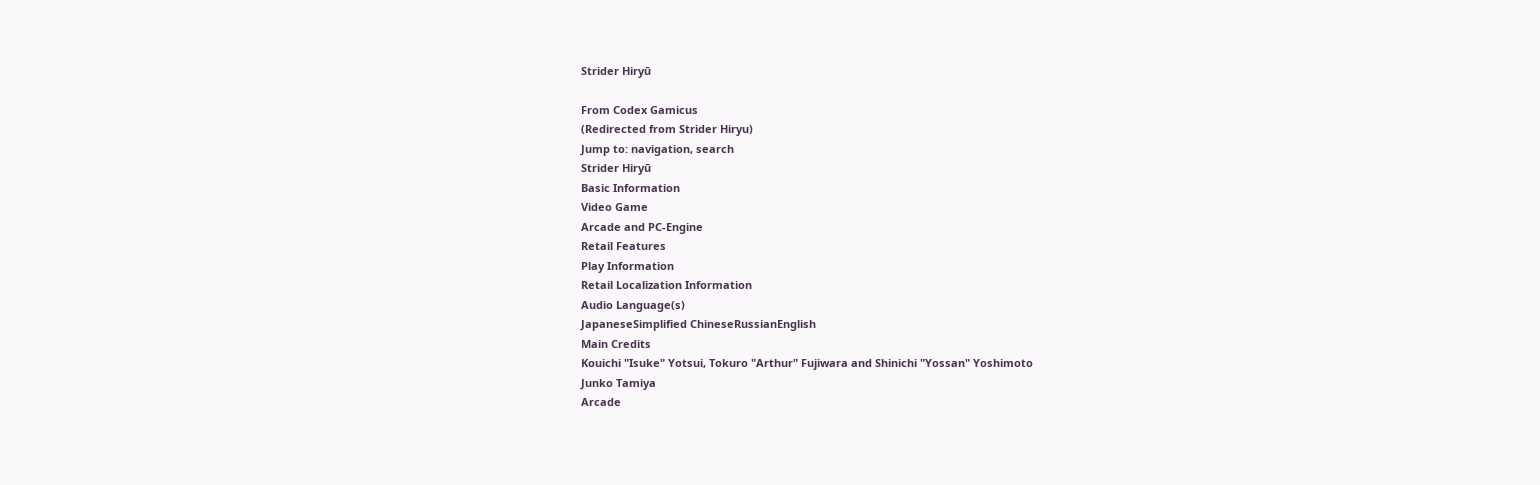Strider Hiryū

From Codex Gamicus
(Redirected from Strider Hiryu)
Jump to: navigation, search
Strider Hiryū
Basic Information
Video Game
Arcade and PC-Engine
Retail Features
Play Information
Retail Localization Information
Audio Language(s)
JapaneseSimplified ChineseRussianEnglish
Main Credits
Kouichi "Isuke" Yotsui, Tokuro "Arthur" Fujiwara and Shinichi "Yossan" Yoshimoto
Junko Tamiya
Arcade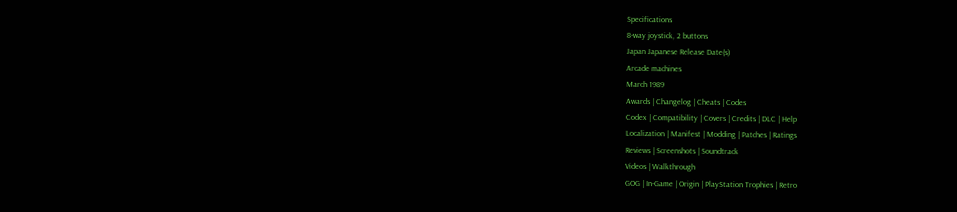Specifications
8-way joystick, 2 buttons
Japan Japanese Release Date(s)
Arcade machines
March 1989
Awards | Changelog | Cheats | Codes
Codex | Compatibility | Covers | Credits | DLC | Help
Localization | Manifest | Modding | Patches | Ratings
Reviews | Screenshots | Soundtrack
Videos | Walkthrough
GOG | In-Game | Origin | PlayStation Trophies | Retro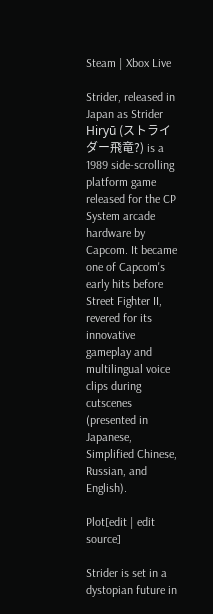Steam | Xbox Live

Strider, released in Japan as Strider Hiryū (ストライダー飛竜?) is a 1989 side-scrolling platform game released for the CP System arcade hardware by Capcom. It became one of Capcom's early hits before Street Fighter II, revered for its innovative gameplay and multilingual voice clips during cutscenes (presented in Japanese, Simplified Chinese, Russian, and English).

Plot[edit | edit source]

Strider is set in a dystopian future in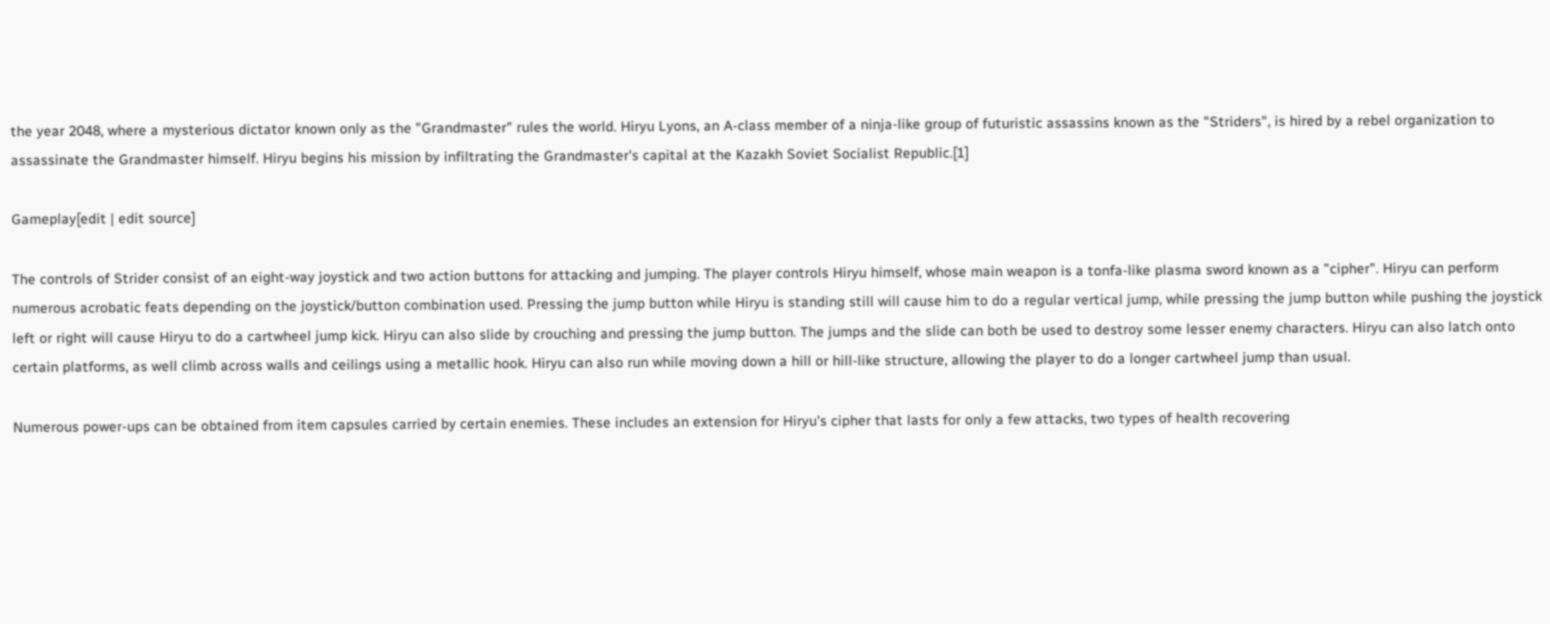the year 2048, where a mysterious dictator known only as the "Grandmaster" rules the world. Hiryu Lyons, an A-class member of a ninja-like group of futuristic assassins known as the "Striders", is hired by a rebel organization to assassinate the Grandmaster himself. Hiryu begins his mission by infiltrating the Grandmaster's capital at the Kazakh Soviet Socialist Republic.[1]

Gameplay[edit | edit source]

The controls of Strider consist of an eight-way joystick and two action buttons for attacking and jumping. The player controls Hiryu himself, whose main weapon is a tonfa-like plasma sword known as a "cipher". Hiryu can perform numerous acrobatic feats depending on the joystick/button combination used. Pressing the jump button while Hiryu is standing still will cause him to do a regular vertical jump, while pressing the jump button while pushing the joystick left or right will cause Hiryu to do a cartwheel jump kick. Hiryu can also slide by crouching and pressing the jump button. The jumps and the slide can both be used to destroy some lesser enemy characters. Hiryu can also latch onto certain platforms, as well climb across walls and ceilings using a metallic hook. Hiryu can also run while moving down a hill or hill-like structure, allowing the player to do a longer cartwheel jump than usual.

Numerous power-ups can be obtained from item capsules carried by certain enemies. These includes an extension for Hiryu's cipher that lasts for only a few attacks, two types of health recovering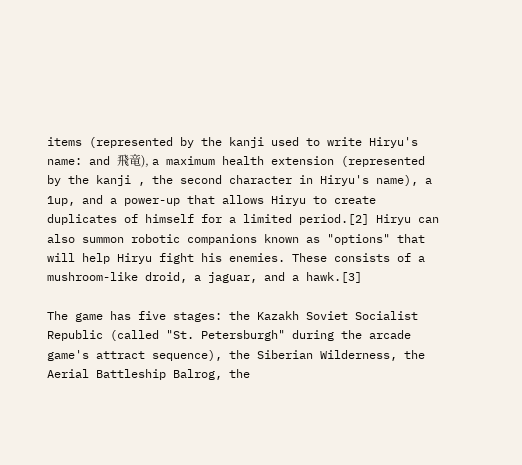items (represented by the kanji used to write Hiryu's name: and 飛竜), a maximum health extension (represented by the kanji , the second character in Hiryu's name), a 1up, and a power-up that allows Hiryu to create duplicates of himself for a limited period.[2] Hiryu can also summon robotic companions known as "options" that will help Hiryu fight his enemies. These consists of a mushroom-like droid, a jaguar, and a hawk.[3]

The game has five stages: the Kazakh Soviet Socialist Republic (called "St. Petersburgh" during the arcade game's attract sequence), the Siberian Wilderness, the Aerial Battleship Balrog, the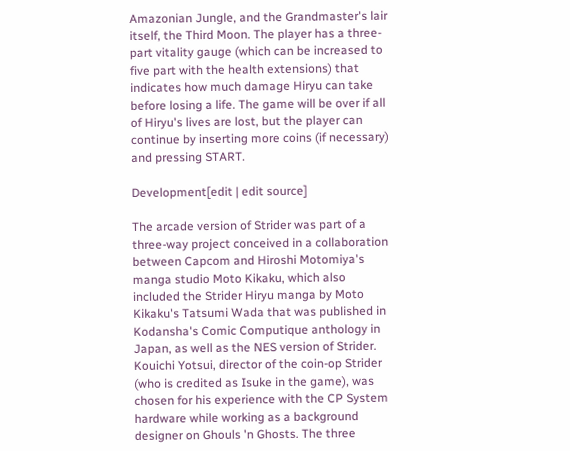Amazonian Jungle, and the Grandmaster's lair itself, the Third Moon. The player has a three-part vitality gauge (which can be increased to five part with the health extensions) that indicates how much damage Hiryu can take before losing a life. The game will be over if all of Hiryu's lives are lost, but the player can continue by inserting more coins (if necessary) and pressing START.

Development[edit | edit source]

The arcade version of Strider was part of a three-way project conceived in a collaboration between Capcom and Hiroshi Motomiya's manga studio Moto Kikaku, which also included the Strider Hiryu manga by Moto Kikaku's Tatsumi Wada that was published in Kodansha's Comic Computique anthology in Japan, as well as the NES version of Strider. Kouichi Yotsui, director of the coin-op Strider (who is credited as Isuke in the game), was chosen for his experience with the CP System hardware while working as a background designer on Ghouls 'n Ghosts. The three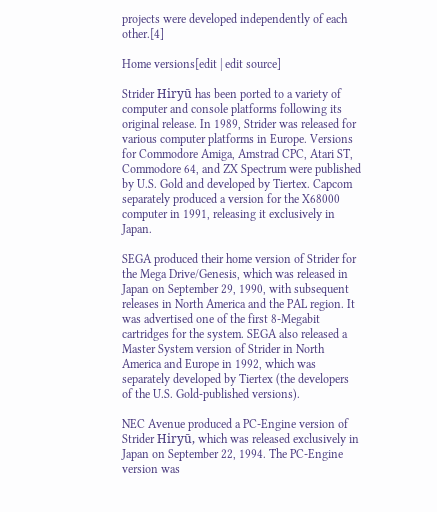projects were developed independently of each other.[4]

Home versions[edit | edit source]

Strider Hiryū has been ported to a variety of computer and console platforms following its original release. In 1989, Strider was released for various computer platforms in Europe. Versions for Commodore Amiga, Amstrad CPC, Atari ST, Commodore 64, and ZX Spectrum were published by U.S. Gold and developed by Tiertex. Capcom separately produced a version for the X68000 computer in 1991, releasing it exclusively in Japan.

SEGA produced their home version of Strider for the Mega Drive/Genesis, which was released in Japan on September 29, 1990, with subsequent releases in North America and the PAL region. It was advertised one of the first 8-Megabit cartridges for the system. SEGA also released a Master System version of Strider in North America and Europe in 1992, which was separately developed by Tiertex (the developers of the U.S. Gold-published versions).

NEC Avenue produced a PC-Engine version of Strider Hiryū, which was released exclusively in Japan on September 22, 1994. The PC-Engine version was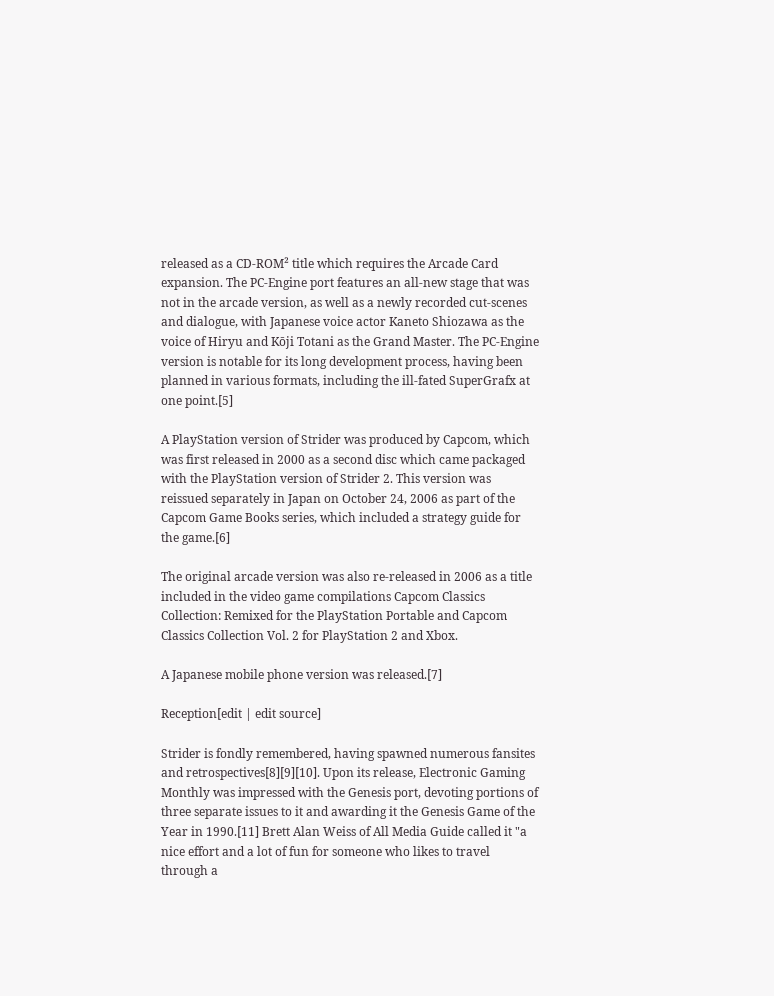released as a CD-ROM² title which requires the Arcade Card expansion. The PC-Engine port features an all-new stage that was not in the arcade version, as well as a newly recorded cut-scenes and dialogue, with Japanese voice actor Kaneto Shiozawa as the voice of Hiryu and Kōji Totani as the Grand Master. The PC-Engine version is notable for its long development process, having been planned in various formats, including the ill-fated SuperGrafx at one point.[5]

A PlayStation version of Strider was produced by Capcom, which was first released in 2000 as a second disc which came packaged with the PlayStation version of Strider 2. This version was reissued separately in Japan on October 24, 2006 as part of the Capcom Game Books series, which included a strategy guide for the game.[6]

The original arcade version was also re-released in 2006 as a title included in the video game compilations Capcom Classics Collection: Remixed for the PlayStation Portable and Capcom Classics Collection Vol. 2 for PlayStation 2 and Xbox.

A Japanese mobile phone version was released.[7]

Reception[edit | edit source]

Strider is fondly remembered, having spawned numerous fansites and retrospectives[8][9][10]. Upon its release, Electronic Gaming Monthly was impressed with the Genesis port, devoting portions of three separate issues to it and awarding it the Genesis Game of the Year in 1990.[11] Brett Alan Weiss of All Media Guide called it "a nice effort and a lot of fun for someone who likes to travel through a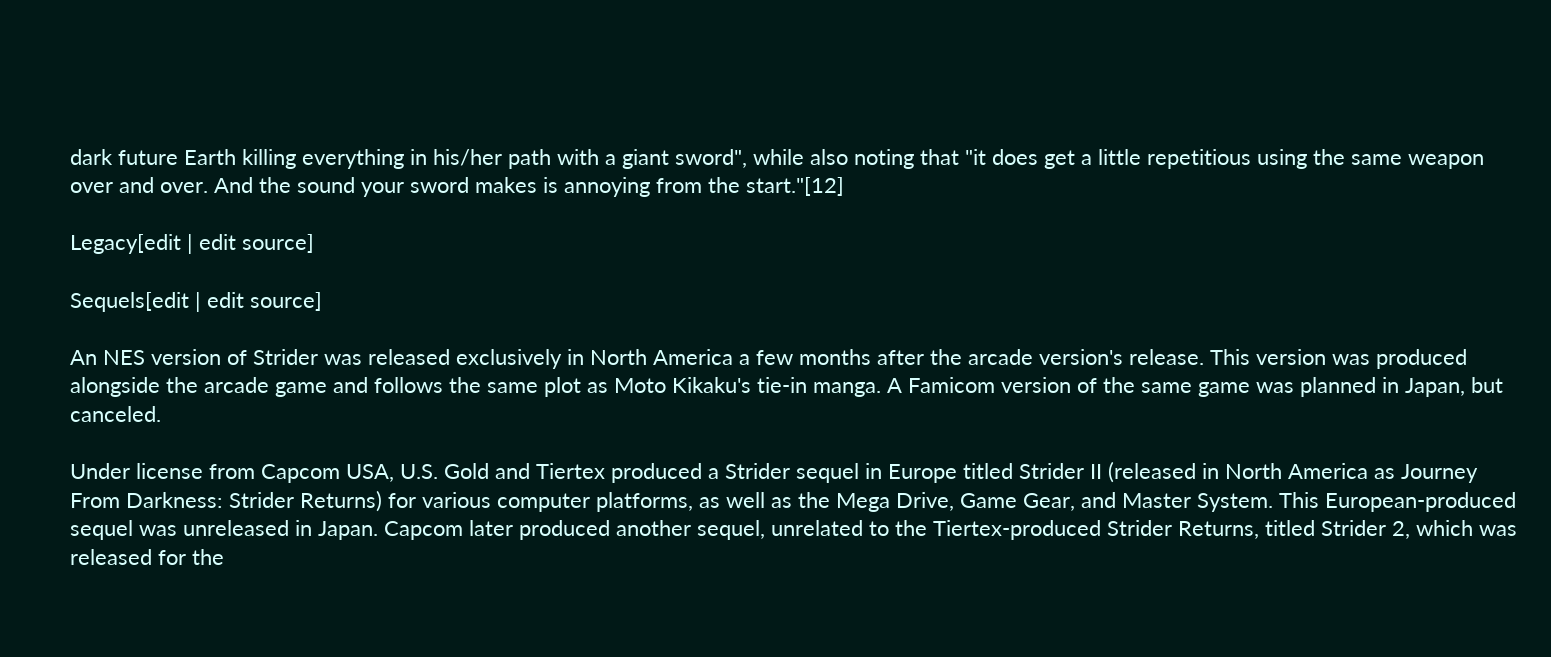dark future Earth killing everything in his/her path with a giant sword", while also noting that "it does get a little repetitious using the same weapon over and over. And the sound your sword makes is annoying from the start."[12]

Legacy[edit | edit source]

Sequels[edit | edit source]

An NES version of Strider was released exclusively in North America a few months after the arcade version's release. This version was produced alongside the arcade game and follows the same plot as Moto Kikaku's tie-in manga. A Famicom version of the same game was planned in Japan, but canceled.

Under license from Capcom USA, U.S. Gold and Tiertex produced a Strider sequel in Europe titled Strider II (released in North America as Journey From Darkness: Strider Returns) for various computer platforms, as well as the Mega Drive, Game Gear, and Master System. This European-produced sequel was unreleased in Japan. Capcom later produced another sequel, unrelated to the Tiertex-produced Strider Returns, titled Strider 2, which was released for the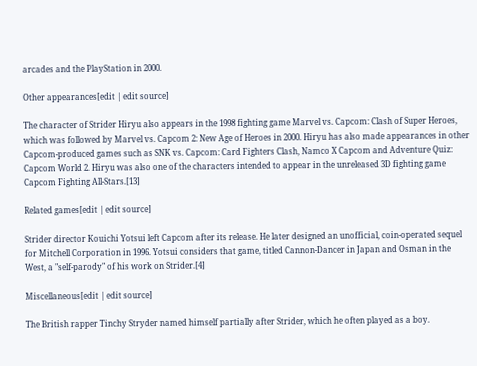arcades and the PlayStation in 2000.

Other appearances[edit | edit source]

The character of Strider Hiryu also appears in the 1998 fighting game Marvel vs. Capcom: Clash of Super Heroes, which was followed by Marvel vs. Capcom 2: New Age of Heroes in 2000. Hiryu has also made appearances in other Capcom-produced games such as SNK vs. Capcom: Card Fighters Clash, Namco X Capcom and Adventure Quiz: Capcom World 2. Hiryu was also one of the characters intended to appear in the unreleased 3D fighting game Capcom Fighting All-Stars.[13]

Related games[edit | edit source]

Strider director Kouichi Yotsui left Capcom after its release. He later designed an unofficial, coin-operated sequel for Mitchell Corporation in 1996. Yotsui considers that game, titled Cannon-Dancer in Japan and Osman in the West, a "self-parody" of his work on Strider.[4]

Miscellaneous[edit | edit source]

The British rapper Tinchy Stryder named himself partially after Strider, which he often played as a boy.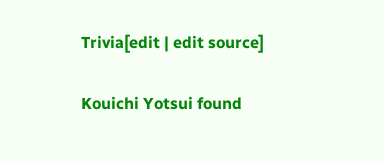Trivia[edit | edit source]

Kouichi Yotsui found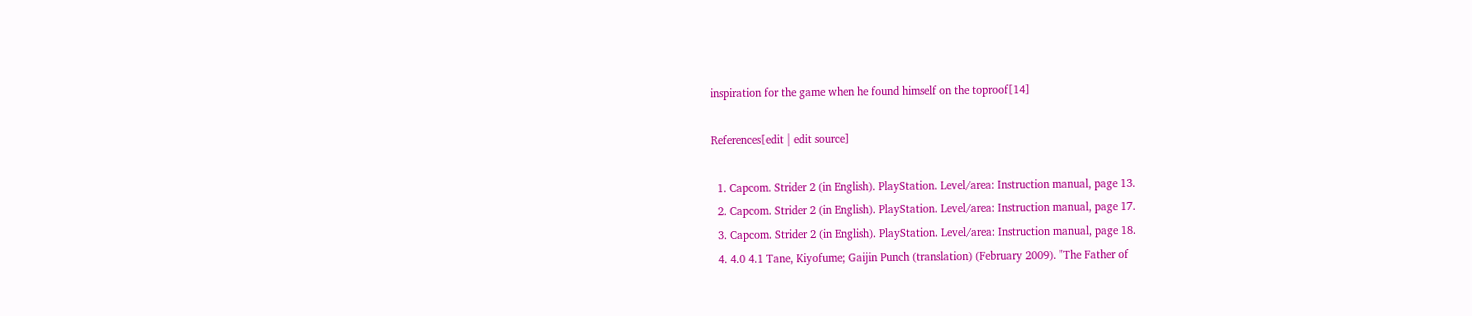inspiration for the game when he found himself on the toproof[14]

References[edit | edit source]

  1. Capcom. Strider 2 (in English). PlayStation. Level/area: Instruction manual, page 13.
  2. Capcom. Strider 2 (in English). PlayStation. Level/area: Instruction manual, page 17.
  3. Capcom. Strider 2 (in English). PlayStation. Level/area: Instruction manual, page 18.
  4. 4.0 4.1 Tane, Kiyofume; Gaijin Punch (translation) (February 2009). "The Father of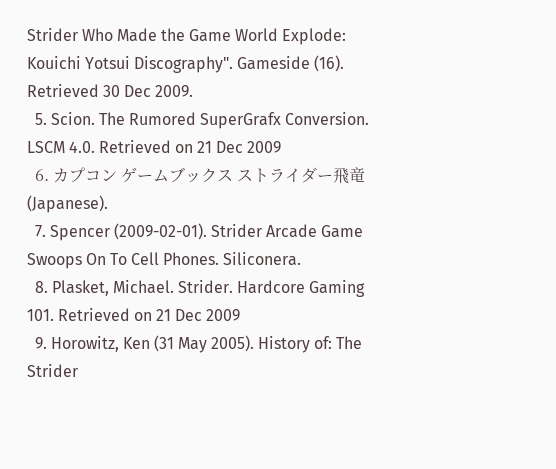Strider Who Made the Game World Explode: Kouichi Yotsui Discography". Gameside (16). Retrieved 30 Dec 2009.
  5. Scion. The Rumored SuperGrafx Conversion. LSCM 4.0. Retrieved on 21 Dec 2009
  6. カプコン ゲームブックス ストライダー飛竜 (Japanese).
  7. Spencer (2009-02-01). Strider Arcade Game Swoops On To Cell Phones. Siliconera.
  8. Plasket, Michael. Strider. Hardcore Gaming 101. Retrieved on 21 Dec 2009
  9. Horowitz, Ken (31 May 2005). History of: The Strider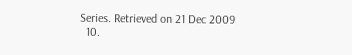Series. Retrieved on 21 Dec 2009
  10.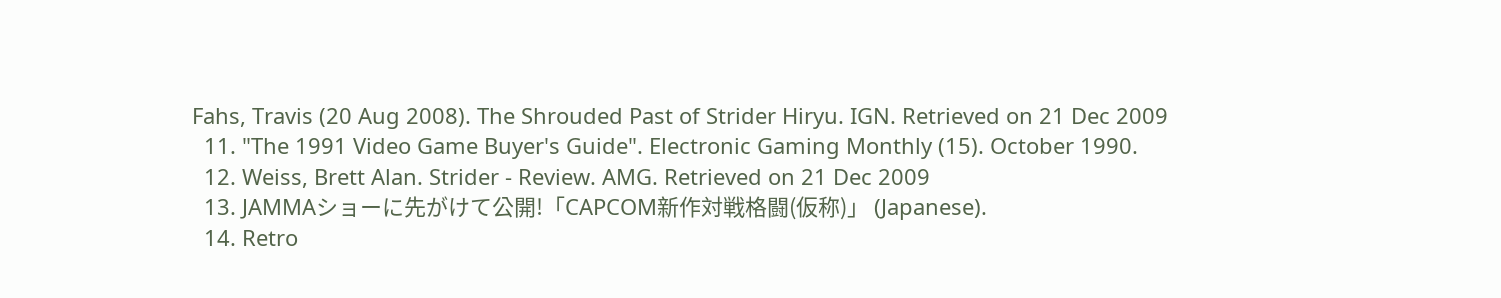Fahs, Travis (20 Aug 2008). The Shrouded Past of Strider Hiryu. IGN. Retrieved on 21 Dec 2009
  11. "The 1991 Video Game Buyer's Guide". Electronic Gaming Monthly (15). October 1990.
  12. Weiss, Brett Alan. Strider - Review. AMG. Retrieved on 21 Dec 2009
  13. JAMMAショーに先がけて公開!「CAPCOM新作対戦格闘(仮称)」 (Japanese).
  14. Retro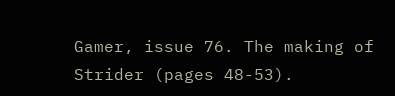Gamer, issue 76. The making of Strider (pages 48-53).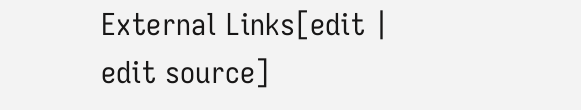External Links[edit | edit source]